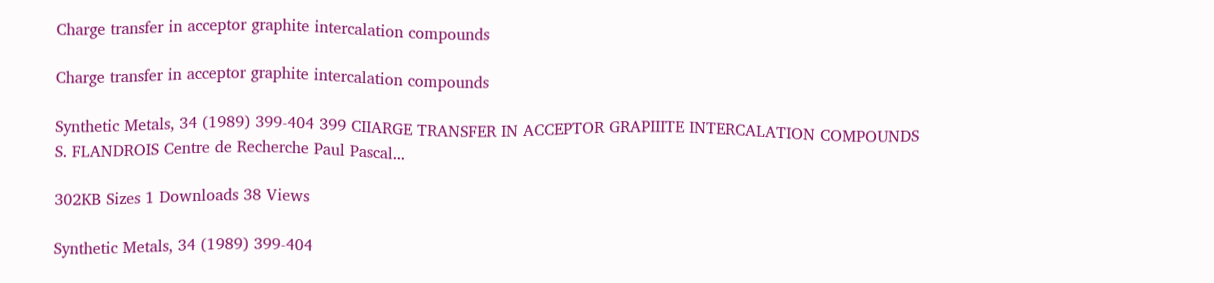Charge transfer in acceptor graphite intercalation compounds

Charge transfer in acceptor graphite intercalation compounds

Synthetic Metals, 34 (1989) 399-404 399 CIIARGE TRANSFER IN ACCEPTOR GRAPIIITE INTERCALATION COMPOUNDS S. FLANDROIS Centre de Recherche Paul Pascal...

302KB Sizes 1 Downloads 38 Views

Synthetic Metals, 34 (1989) 399-404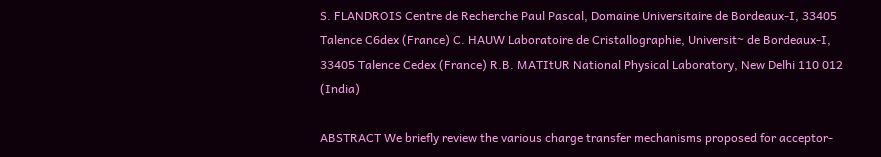S. FLANDROIS Centre de Recherche Paul Pascal, Domaine Universitaire de Bordeaux-I, 33405 Talence C6dex (France) C. HAUW Laboratoire de Cristallographie, Universit~ de Bordeaux-I, 33405 Talence Cedex (France) R.B. MATItUR National Physical Laboratory, New Delhi 110 012 (India)

ABSTRACT We briefly review the various charge transfer mechanisms proposed for acceptor-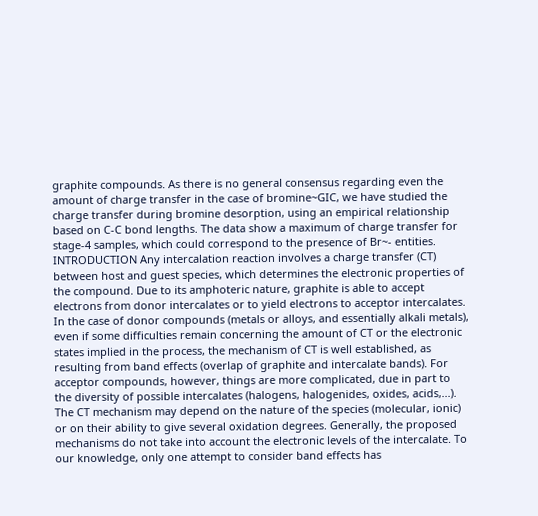graphite compounds. As there is no general consensus regarding even the amount of charge transfer in the case of bromine~GIC, we have studied the charge transfer during bromine desorption, using an empirical relationship based on C-C bond lengths. The data show a maximum of charge transfer for stage-4 samples, which could correspond to the presence of Br~- entities. INTRODUCTION Any intercalation reaction involves a charge transfer (CT) between host and guest species, which determines the electronic properties of the compound. Due to its amphoteric nature, graphite is able to accept electrons from donor intercalates or to yield electrons to acceptor intercalates. In the case of donor compounds (metals or alloys, and essentially alkali metals), even if some difficulties remain concerning the amount of CT or the electronic states implied in the process, the mechanism of CT is well established, as resulting from band effects (overlap of graphite and intercalate bands). For acceptor compounds, however, things are more complicated, due in part to the diversity of possible intercalates (halogens, halogenides, oxides, acids,...). The CT mechanism may depend on the nature of the species (molecular, ionic) or on their ability to give several oxidation degrees. Generally, the proposed mechanisms do not take into account the electronic levels of the intercalate. To our knowledge, only one attempt to consider band effects has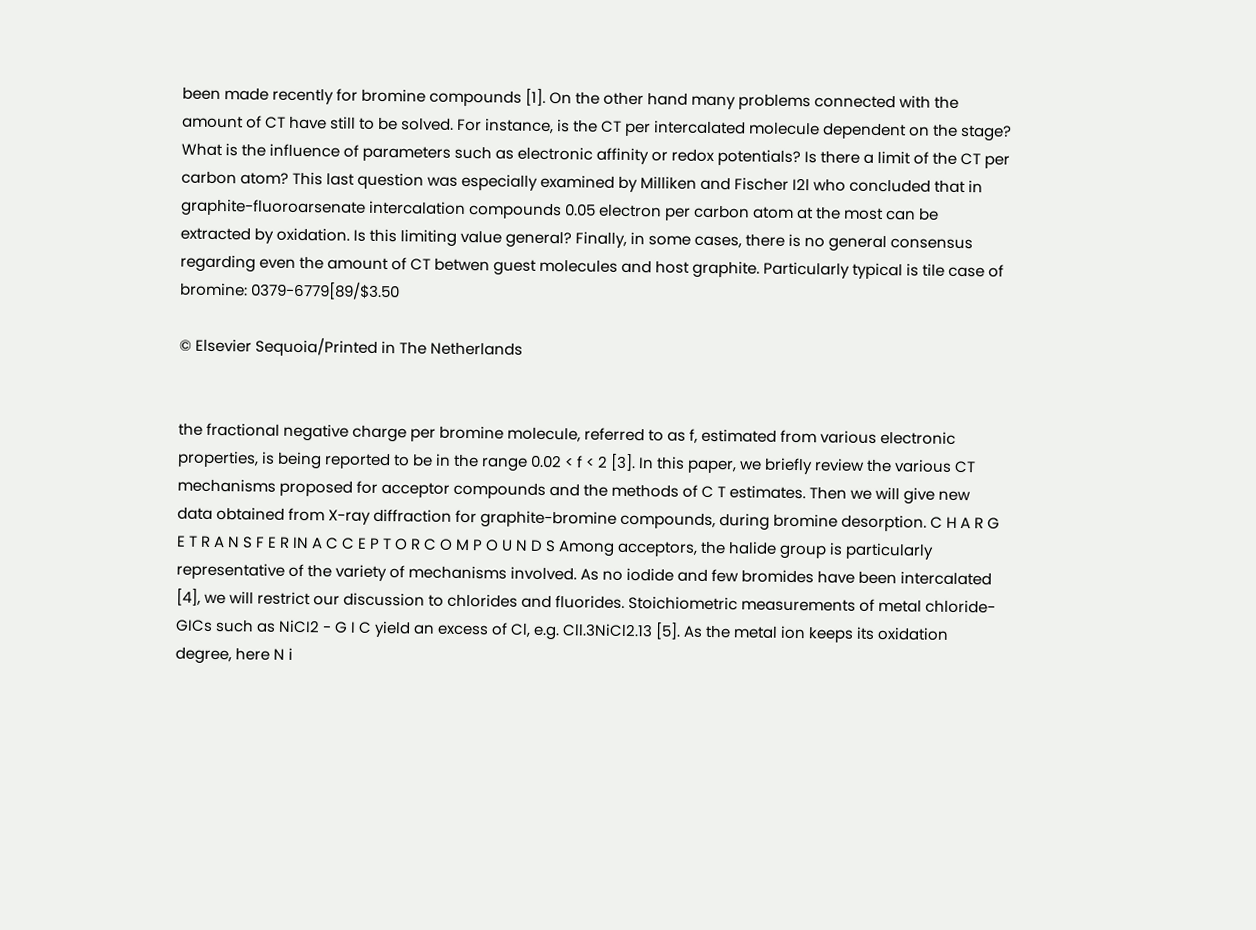been made recently for bromine compounds [1]. On the other hand many problems connected with the amount of CT have still to be solved. For instance, is the CT per intercalated molecule dependent on the stage? What is the influence of parameters such as electronic affinity or redox potentials? Is there a limit of the CT per carbon atom? This last question was especially examined by Milliken and Fischer I2l who concluded that in graphite-fluoroarsenate intercalation compounds 0.05 electron per carbon atom at the most can be extracted by oxidation. Is this limiting value general? Finally, in some cases, there is no general consensus regarding even the amount of CT betwen guest molecules and host graphite. Particularly typical is tile case of bromine: 0379-6779[89/$3.50

© Elsevier Sequoia/Printed in The Netherlands


the fractional negative charge per bromine molecule, referred to as f, estimated from various electronic properties, is being reported to be in the range 0.02 < f < 2 [3]. In this paper, we briefly review the various CT mechanisms proposed for acceptor compounds and the methods of C T estimates. Then we will give new data obtained from X-ray diffraction for graphite-bromine compounds, during bromine desorption. C H A R G E T R A N S F E R IN A C C E P T O R C O M P O U N D S Among acceptors, the halide group is particularly representative of the variety of mechanisms involved. As no iodide and few bromides have been intercalated [4], we will restrict our discussion to chlorides and fluorides. Stoichiometric measurements of metal chloride-GICs such as NiCI2 - G I C yield an excess of Cl, e.g. Cll.3NiCl2.13 [5]. As the metal ion keeps its oxidation degree, here N i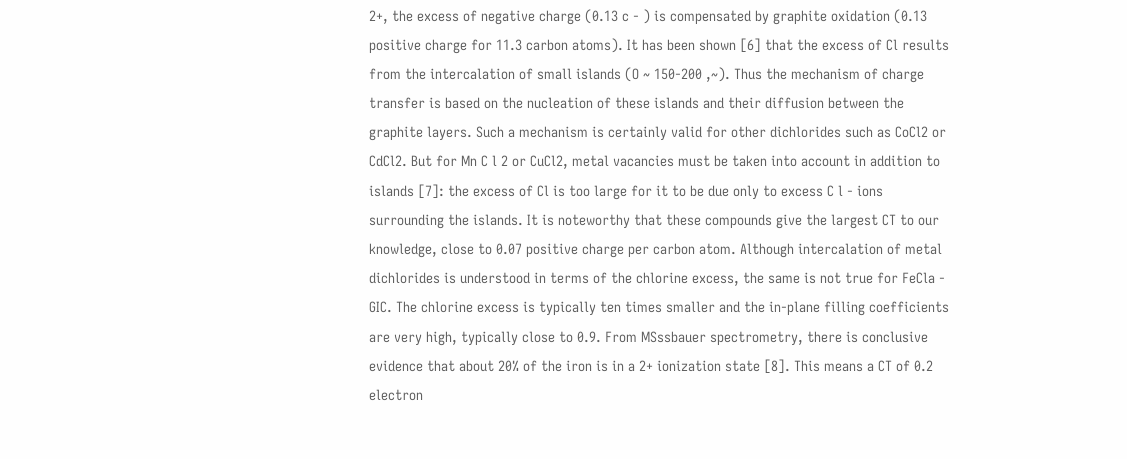2+, the excess of negative charge (0.13 c - ) is compensated by graphite oxidation (0.13 positive charge for 11.3 carbon atoms). It has been shown [6] that the excess of Cl results from the intercalation of small islands (O ~ 150-200 ,~). Thus the mechanism of charge transfer is based on the nucleation of these islands and their diffusion between the graphite layers. Such a mechanism is certainly valid for other dichlorides such as CoCl2 or CdCl2. But for Mn C l 2 or CuCl2, metal vacancies must be taken into account in addition to islands [7]: the excess of Cl is too large for it to be due only to excess C l - ions surrounding the islands. It is noteworthy that these compounds give the largest CT to our knowledge, close to 0.07 positive charge per carbon atom. Although intercalation of metal dichlorides is understood in terms of the chlorine excess, the same is not true for FeCla - GIC. The chlorine excess is typically ten times smaller and the in-plane filling coefficients are very high, typically close to 0.9. From MSssbauer spectrometry, there is conclusive evidence that about 20% of the iron is in a 2+ ionization state [8]. This means a CT of 0.2 electron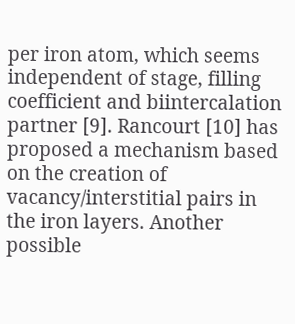per iron atom, which seems independent of stage, filling coefficient and biintercalation partner [9]. Rancourt [10] has proposed a mechanism based on the creation of vacancy/interstitial pairs in the iron layers. Another possible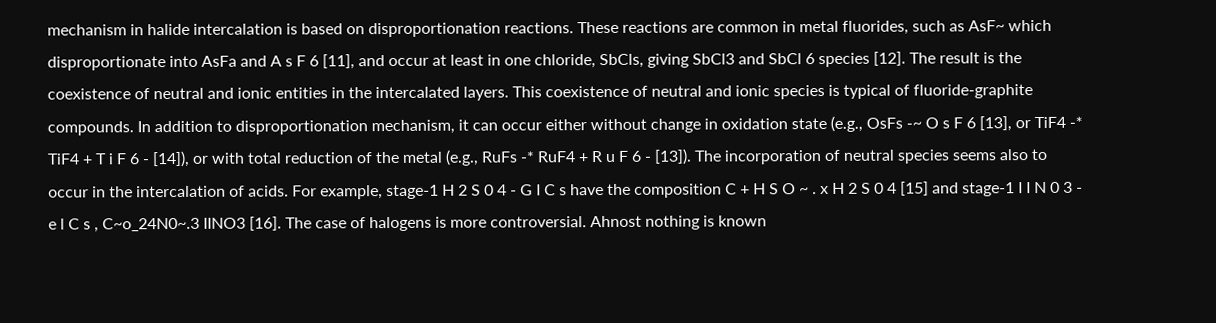mechanism in halide intercalation is based on disproportionation reactions. These reactions are common in metal fluorides, such as AsF~ which disproportionate into AsFa and A s F 6 [11], and occur at least in one chloride, SbCls, giving SbCl3 and SbCl 6 species [12]. The result is the coexistence of neutral and ionic entities in the intercalated layers. This coexistence of neutral and ionic species is typical of fluoride-graphite compounds. In addition to disproportionation mechanism, it can occur either without change in oxidation state (e.g., OsFs -~ O s F 6 [13], or TiF4 -* TiF4 + T i F 6 - [14]), or with total reduction of the metal (e.g., RuFs -* RuF4 + R u F 6 - [13]). The incorporation of neutral species seems also to occur in the intercalation of acids. For example, stage-1 H 2 S 0 4 - G I C s have the composition C + H S O ~ . x H 2 S 0 4 [15] and stage-1 I I N 0 3 - e l C s , C~o_24N0~.3 IINO3 [16]. The case of halogens is more controversial. Ahnost nothing is known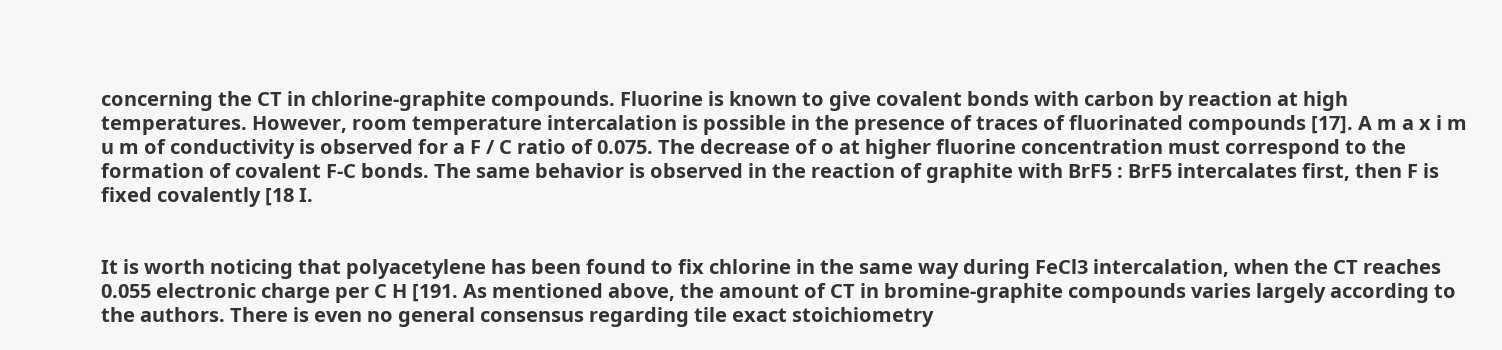concerning the CT in chlorine-graphite compounds. Fluorine is known to give covalent bonds with carbon by reaction at high temperatures. However, room temperature intercalation is possible in the presence of traces of fluorinated compounds [17]. A m a x i m u m of conductivity is observed for a F / C ratio of 0.075. The decrease of o at higher fluorine concentration must correspond to the formation of covalent F-C bonds. The same behavior is observed in the reaction of graphite with BrF5 : BrF5 intercalates first, then F is fixed covalently [18 I.


It is worth noticing that polyacetylene has been found to fix chlorine in the same way during FeCl3 intercalation, when the CT reaches 0.055 electronic charge per C H [191. As mentioned above, the amount of CT in bromine-graphite compounds varies largely according to the authors. There is even no general consensus regarding tile exact stoichiometry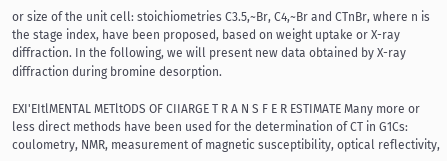or size of the unit cell: stoichiometries C3.5,~Br, C4,~Br and CTnBr, where n is the stage index, have been proposed, based on weight uptake or X-ray diffraction. In the following, we will present new data obtained by X-ray diffraction during bromine desorption.

EXI'EItlMENTAL METltODS OF CIIARGE T R A N S F E R ESTIMATE Many more or less direct methods have been used for the determination of CT in G1Cs: coulometry, NMR, measurement of magnetic susceptibility, optical reflectivity,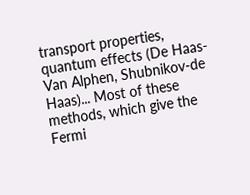transport properties, quantum effects (De Haas-Van Alphen, Shubnikov-de Haas)... Most of these methods, which give the Fermi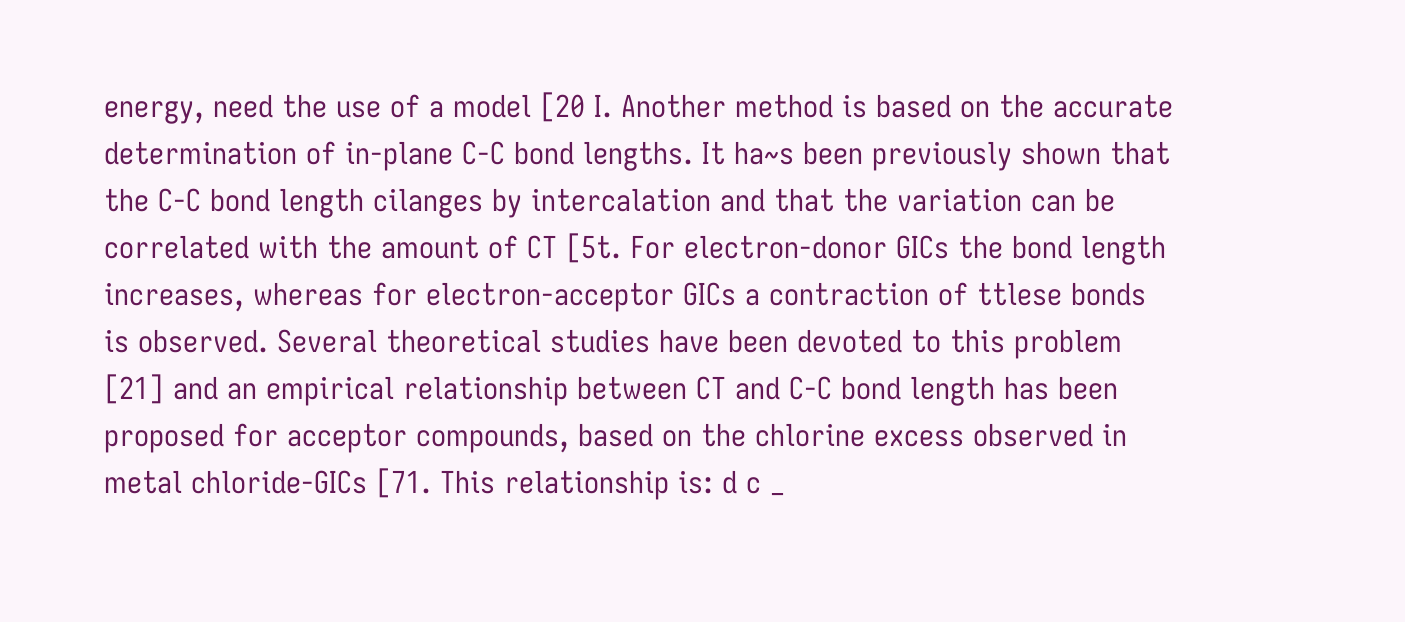energy, need the use of a model [20 I. Another method is based on the accurate determination of in-plane C-C bond lengths. It ha~s been previously shown that the C-C bond length cilanges by intercalation and that the variation can be correlated with the amount of CT [5t. For electron-donor GICs the bond length increases, whereas for electron-acceptor GICs a contraction of ttlese bonds is observed. Several theoretical studies have been devoted to this problem [21] and an empirical relationship between CT and C-C bond length has been proposed for acceptor compounds, based on the chlorine excess observed in metal chloride-GICs [71. This relationship is: d c _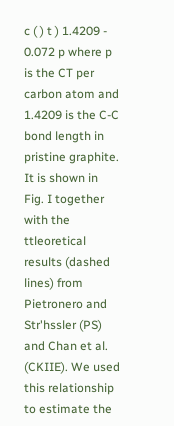c ( ) t ) 1.4209 - 0.072 p where p is the CT per carbon atom and 1.4209 is the C-C bond length in pristine graphite. It is shown in Fig. I together with the ttleoretical results (dashed lines) from Pietronero and Str'hssler (PS) and Chan et al. (CKIIE). We used this relationship to estimate the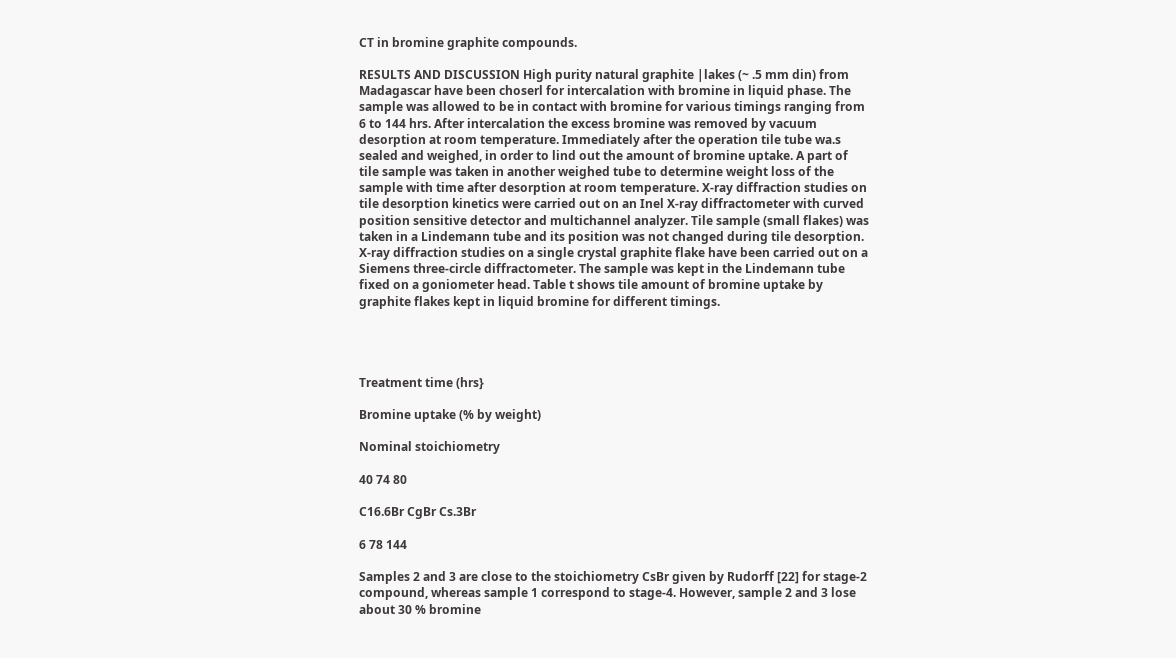CT in bromine graphite compounds.

RESULTS AND DISCUSSION High purity natural graphite |lakes (~ .5 mm din) from Madagascar have been choserl for intercalation with bromine in liquid phase. The sample was allowed to be in contact with bromine for various timings ranging from 6 to 144 hrs. After intercalation the excess bromine was removed by vacuum desorption at room temperature. Immediately after the operation tile tube wa.s sealed and weighed, in order to lind out the amount of bromine uptake. A part of tile sample was taken in another weighed tube to determine weight loss of the sample with time after desorption at room temperature. X-ray diffraction studies on tile desorption kinetics were carried out on an Inel X-ray diffractometer with curved position sensitive detector and multichannel analyzer. Tile sample (small flakes) was taken in a Lindemann tube and its position was not changed during tile desorption. X-ray diffraction studies on a single crystal graphite flake have been carried out on a Siemens three-circle diffractometer. The sample was kept in the Lindemann tube fixed on a goniometer head. Table t shows tile amount of bromine uptake by graphite flakes kept in liquid bromine for different timings.




Treatment time (hrs}

Bromine uptake (% by weight)

Nominal stoichiometry

40 74 80

C16.6Br CgBr Cs.3Br

6 78 144

Samples 2 and 3 are close to the stoichiometry CsBr given by Rudorff [22] for stage-2 compound, whereas sample 1 correspond to stage-4. However, sample 2 and 3 lose about 30 % bromine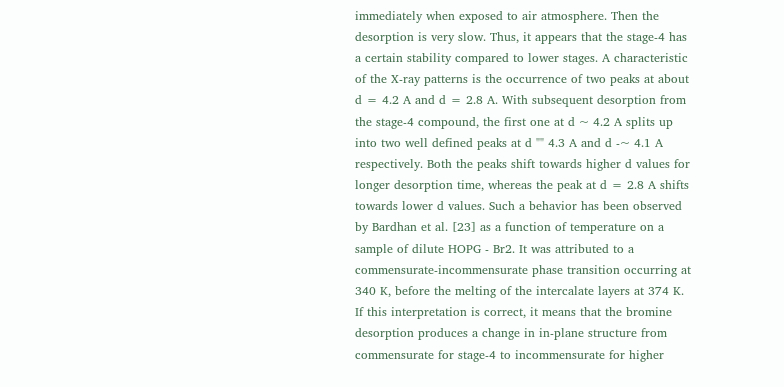immediately when exposed to air atmosphere. Then the desorption is very slow. Thus, it appears that the stage-4 has a certain stability compared to lower stages. A characteristic of the X-ray patterns is the occurrence of two peaks at about d = 4.2 A and d = 2.8 A. With subsequent desorption from the stage-4 compound, the first one at d ~ 4.2 A splits up into two well defined peaks at d "" 4.3 A and d -~ 4.1 A respectively. Both the peaks shift towards higher d values for longer desorption time, whereas the peak at d = 2.8 A shifts towards lower d values. Such a behavior has been observed by Bardhan et al. [23] as a function of temperature on a sample of dilute HOPG - Br2. It was attributed to a commensurate-incommensurate phase transition occurring at 340 K, before the melting of the intercalate layers at 374 K. If this interpretation is correct, it means that the bromine desorption produces a change in in-plane structure from commensurate for stage-4 to incommensurate for higher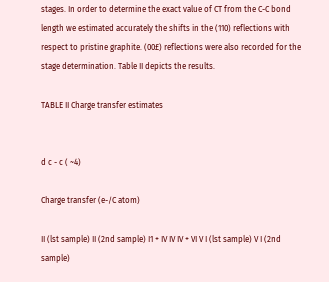stages. In order to determine the exact value of CT from the C-C bond length we estimated accurately the shifts in the (110) reflections with respect to pristine graphite. (00£) reflections were also recorded for the stage determination. Table II depicts the results.

TABLE II Charge transfer estimates


d c - c ( ~4)

Charge transfer (e-/C atom)

II (lst sample) II (2nd sample) I1 + IV IV IV + VI V I (lst sample) V I (2nd sample)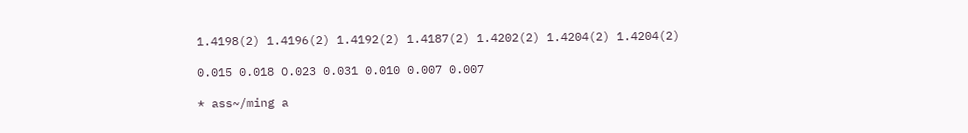1.4198(2) 1.4196(2) 1.4192(2) 1.4187(2) 1.4202(2) 1.4204(2) 1.4204(2)

0.015 0.018 O.023 0.031 0.010 0.007 0.007

* ass~/ming a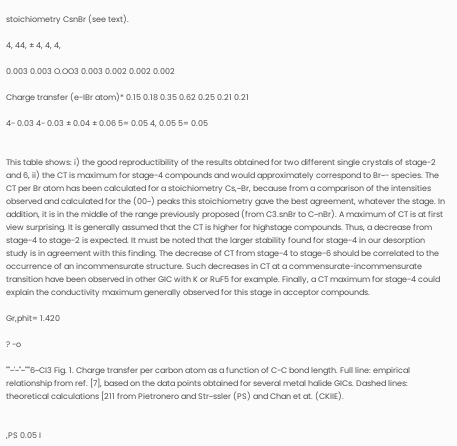stoichiometry CsnBr (see text).

4, 44, ± 4, 4, 4,

0.003 0.003 O.OO3 0.003 0.002 0.002 0.002

Charge transfer (e-IBr atom)* 0.15 0.18 0.35 0.62 0.25 0.21 0.21

4- 0.03 4- 0.03 ± 0.04 ± 0.06 5= 0.05 4, 0.05 5= 0.05


This table shows: i) the good reproductibility of the results obtained for two different single crystals of stage-2 and 6, ii) the CT is maximum for stage-4 compounds and would approximately correspond to Br~- species. The CT per Br atom has been calculated for a stoichiometry Cs,~Br, because from a comparison of the intensities observed and calculated for the (00~) peaks this stoichiometry gave the best agreement, whatever the stage. In addition, it is in the middle of the range previously proposed (from C3.snBr to C~nBr). A maximum of CT is at first view surprising. It is generally assumed that the CT is higher for highstage compounds. Thus, a decrease from stage-4 to stage-2 is expected. It must be noted that the larger stability found for stage-4 in our desorption study is in agreement with this finding. The decrease of CT from stage-4 to stage-6 should be correlated to the occurrence of an incommensurate structure. Such decreases in CT at a commensurate-incommensurate transition have been observed in other GIC with K or RuF5 for example. Finally, a CT maximum for stage-4 could explain the conductivity maximum generally observed for this stage in acceptor compounds.

Gr,phit= 1.420

? -o

""~'~"~""'6~CI3 Fig. 1. Charge transfer per carbon atom as a function of C-C bond length. Full line: empirical relationship from ref. [7], based on the data points obtained for several metal halide GICs. Dashed lines: theoretical calculations [211 from Pietronero and Str~ssler (PS) and Chan et at. (CKIIE).


,PS 0.05 I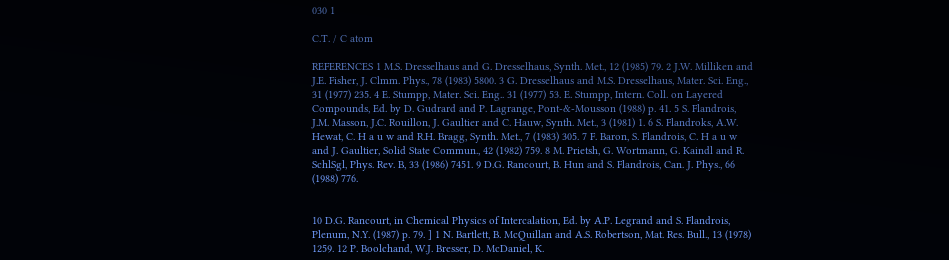030 1

C.T. / C atom

REFERENCES 1 M.S. Dresselhaus and G. Dresselhaus, Synth. Met., 12 (1985) 79. 2 J.W. Milliken and J.E. Fisher, J. Clmm. Phys., 78 (1983) 5800. 3 G. Dresselhaus and M.S. Dresselhaus, Mater. Sci. Eng., 31 (1977) 235. 4 E. Stumpp, Mater. Sci. Eng.. 31 (1977) 53. E. Stumpp, Intern. Coll. on Layered Compounds, Ed. by D. Gudrard and P. Lagrange, Pont-&-Mousson (1988) p. 41. 5 S. Flandrois, J.M. Masson, J.C. Rouillon, J. Gaultier and C. Hauw, Synth. Met., 3 (1981) 1. 6 S. Flandroks, A.W. Hewat, C. H a u w and R.H. Bragg, Synth. Met., 7 (1983) 305. 7 F. Baron, S. Flandrois, C. H a u w and J. Gaultier, Solid State Commun., 42 (1982) 759. 8 M. Prietsh, G. Wortmann, G. Kaindl and R. SchlSgl, Phys. Rev. B, 33 (1986) 7451. 9 D.G. Rancourt, B. Hun and S. Flandrois, Can. J. Phys., 66 (1988) 776.


10 D.G. Rancourt, in Chemical Physics of Intercalation, Ed. by A.P. Legrand and S. Flandrois, Plenum, N.Y. (1987) p. 79. ] 1 N. Bartlett, B. McQuillan and A.S. Robertson, Mat. Res. Bull., 13 (1978) 1259. 12 P. Boolchand, W.J. Bresser, D. McDaniel, K.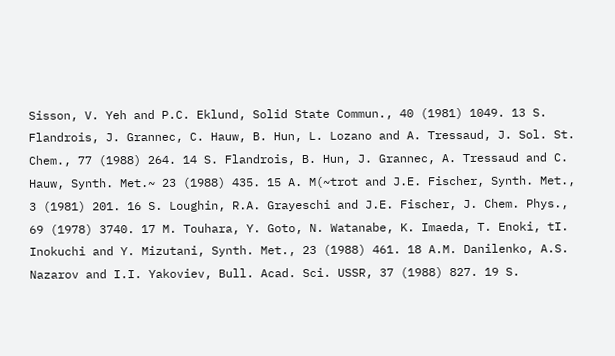Sisson, V. Yeh and P.C. Eklund, Solid State Commun., 40 (1981) 1049. 13 S. Flandrois, J. Grannec, C. Hauw, B. Hun, L. Lozano and A. Tressaud, J. Sol. St. Chem., 77 (1988) 264. 14 S. Flandrois, B. Hun, J. Grannec, A. Tressaud and C. Hauw, Synth. Met.~ 23 (1988) 435. 15 A. M(~trot and J.E. Fischer, Synth. Met., 3 (1981) 201. 16 S. Loughin, R.A. Grayeschi and J.E. Fischer, J. Chem. Phys., 69 (1978) 3740. 17 M. Touhara, Y. Goto, N. Watanabe, K. Imaeda, T. Enoki, tI. Inokuchi and Y. Mizutani, Synth. Met., 23 (1988) 461. 18 A.M. Danilenko, A.S. Nazarov and I.I. Yakoviev, Bull. Acad. Sci. USSR, 37 (1988) 827. 19 S.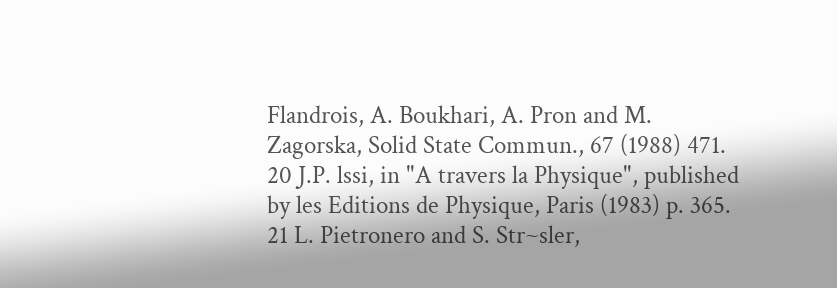Flandrois, A. Boukhari, A. Pron and M. Zagorska, Solid State Commun., 67 (1988) 471. 20 J.P. lssi, in "A travers la Physique", published by les Editions de Physique, Paris (1983) p. 365. 21 L. Pietronero and S. Str~sler,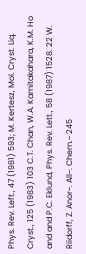Phys. Rev. Left., 47 (1981) 593; M. Kertesz, Mol. Cryst. Liq. Cryst., 125 (1983) 103 C.T. Chan, W.A. Kamitakahara, K.M. Ho and and P.C. Eklund, Phys. Rev. Lett., 58 (1987) 1528. 22 W. Riidorff, Z. Anor~. All~. Chem.~ 245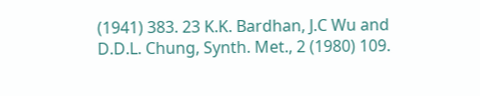(1941) 383. 23 K.K. Bardhan, J.C Wu and D.D.L. Chung, Synth. Met., 2 (1980) 109.